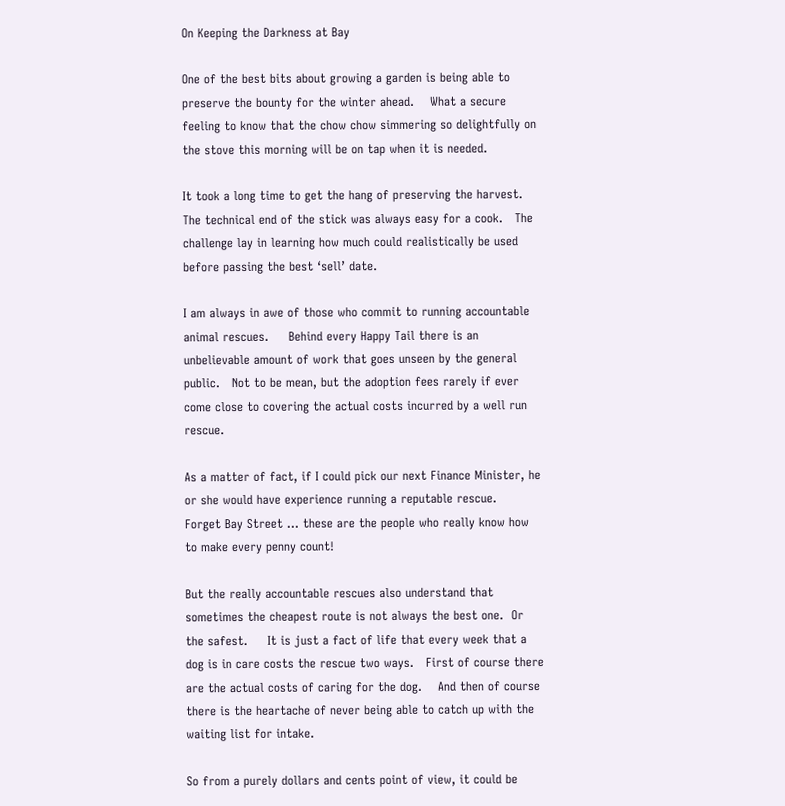On Keeping the Darkness at Bay

One of the best bits about growing a garden is being able to preserve the bounty for the winter ahead.    What a secure feeling to know that the chow chow simmering so delightfully on the stove this morning will be on tap when it is needed.

It took a long time to get the hang of preserving the harvest.  The technical end of the stick was always easy for a cook.   The challenge lay in learning how much could realistically be used before passing the best ‘sell’ date.

I am always in awe of those who commit to running accountable animal rescues.     Behind every Happy Tail there is an unbelievable amount of work that goes unseen by the general public.   Not to be mean, but the adoption fees rarely if ever come close to covering the actual costs incurred by a well run rescue.

As a matter of fact, if I could pick our next Finance Minister, he or she would have experience running a reputable rescue.   Forget Bay Street … these are the people who really know how to make every penny count!

But the really accountable rescues also understand that sometimes the cheapest route is not always the best one.  Or the safest.     It is just a fact of life that every week that a dog is in care costs the rescue two ways.   First of course there are the actual costs of caring for the dog.    And then of course there is the heartache of never being able to catch up with the waiting list for intake.

So from a purely dollars and cents point of view, it could be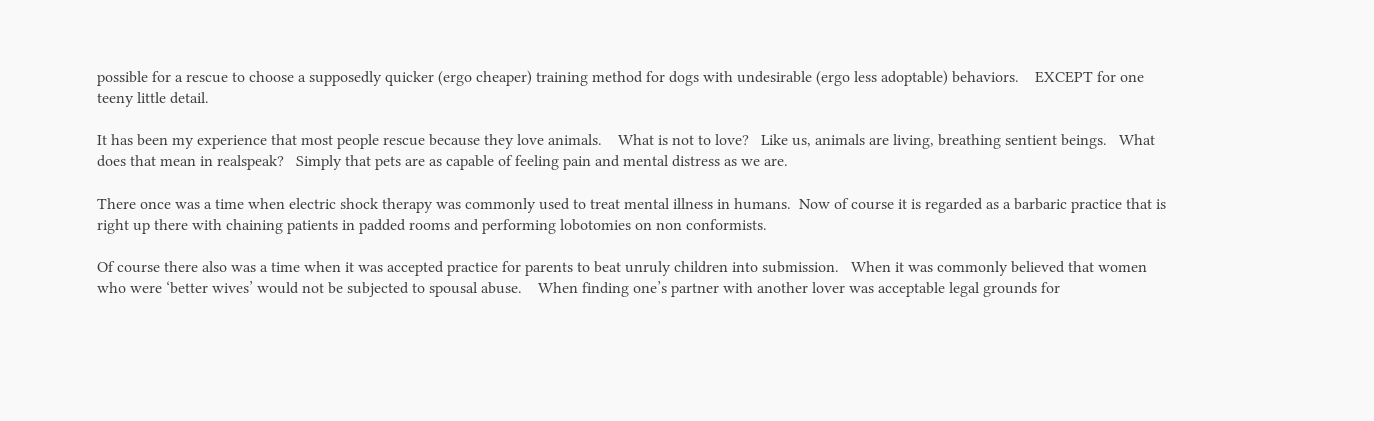possible for a rescue to choose a supposedly quicker (ergo cheaper) training method for dogs with undesirable (ergo less adoptable) behaviors.    EXCEPT for one teeny little detail.

It has been my experience that most people rescue because they love animals.    What is not to love?   Like us, animals are living, breathing sentient beings.   What does that mean in realspeak?   Simply that pets are as capable of feeling pain and mental distress as we are.

There once was a time when electric shock therapy was commonly used to treat mental illness in humans.  Now of course it is regarded as a barbaric practice that is right up there with chaining patients in padded rooms and performing lobotomies on non conformists.

Of course there also was a time when it was accepted practice for parents to beat unruly children into submission.   When it was commonly believed that women who were ‘better wives’ would not be subjected to spousal abuse.    When finding one’s partner with another lover was acceptable legal grounds for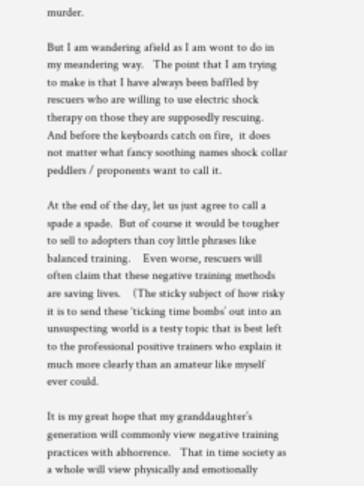murder.

But I am wandering afield as I am wont to do in my meandering way.   The point that I am trying to make is that I have always been baffled by rescuers who are willing to use electric shock therapy on those they are supposedly rescuing.   And before the keyboards catch on fire,  it does not matter what fancy soothing names shock collar peddlers / proponents want to call it.

At the end of the day, let us just agree to call a spade a spade.  But of course it would be tougher to sell to adopters than coy little phrases like balanced training.    Even worse, rescuers will often claim that these negative training methods are saving lives.    (The sticky subject of how risky it is to send these ‘ticking time bombs’ out into an unsuspecting world is a testy topic that is best left to the professional positive trainers who explain it much more clearly than an amateur like myself ever could.

It is my great hope that my granddaughter’s generation will commonly view negative training practices with abhorrence.   That in time society as a whole will view physically and emotionally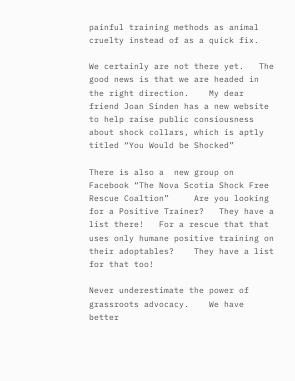painful training methods as animal cruelty instead of as a quick fix.

We certainly are not there yet.   The good news is that we are headed in the right direction.    My dear friend Joan Sinden has a new website to help raise public consiousness about shock collars, which is aptly titled “You Would be Shocked”

There is also a  new group on Facebook “The Nova Scotia Shock Free Rescue Coaltion”     Are you looking for a Positive Trainer?   They have a list there!   For a rescue that that uses only humane positive training on their adoptables?    They have a list for that too!

Never underestimate the power of grassroots advocacy.    We have better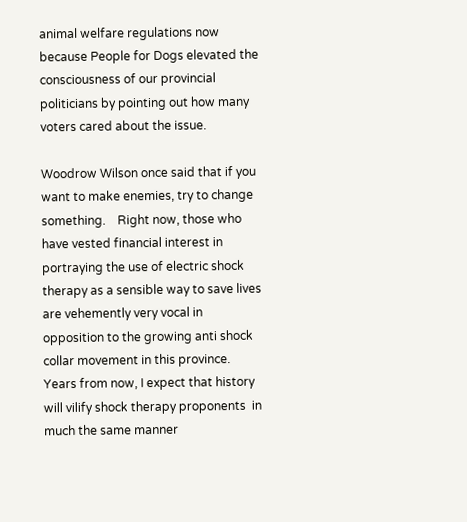animal welfare regulations now because People for Dogs elevated the consciousness of our provincial politicians by pointing out how many voters cared about the issue.

Woodrow Wilson once said that if you want to make enemies, try to change something.    Right now, those who have vested financial interest in portraying the use of electric shock therapy as a sensible way to save lives are vehemently very vocal in opposition to the growing anti shock collar movement in this province.   Years from now, I expect that history will vilify shock therapy proponents  in much the same manner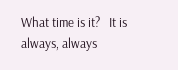What time is it?   It is always, always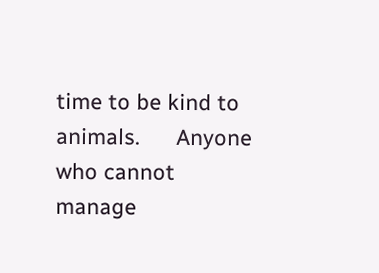time to be kind to animals.      Anyone who cannot manage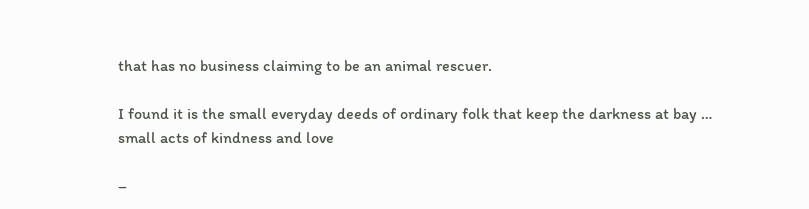that has no business claiming to be an animal rescuer.

I found it is the small everyday deeds of ordinary folk that keep the darkness at bay … small acts of kindness and love

–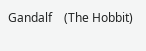Gandalf    (The Hobbit)